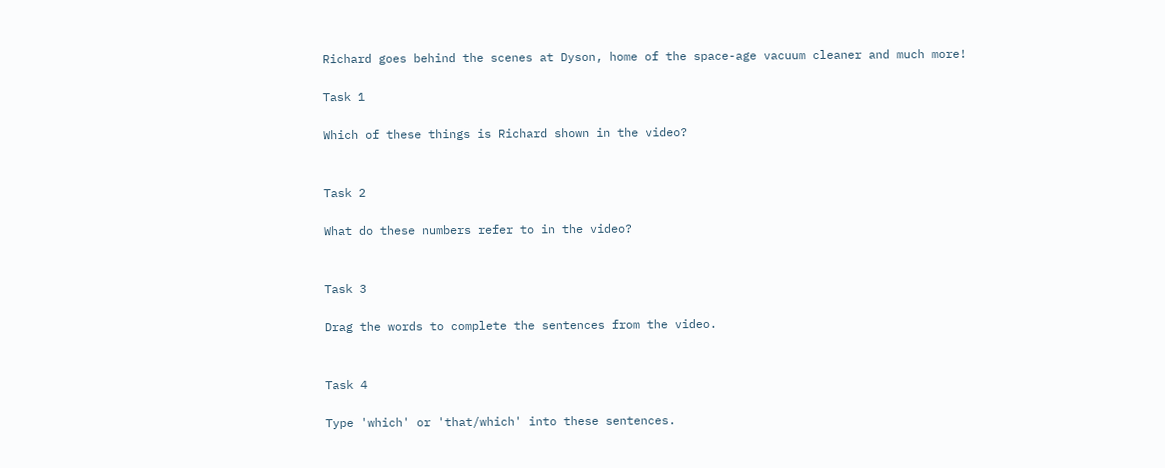Richard goes behind the scenes at Dyson, home of the space-age vacuum cleaner and much more!

Task 1

Which of these things is Richard shown in the video?


Task 2

What do these numbers refer to in the video?


Task 3

Drag the words to complete the sentences from the video.


Task 4

Type 'which' or 'that/which' into these sentences.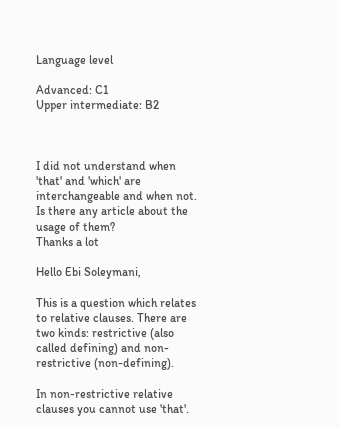Language level

Advanced: C1
Upper intermediate: B2



I did not understand when 'that' and 'which' are interchangeable and when not. Is there any article about the usage of them?
Thanks a lot

Hello Ebi Soleymani,

This is a question which relates to relative clauses. There are two kinds: restrictive (also called defining) and non-restrictive (non-defining).

In non-restrictive relative clauses you cannot use 'that'.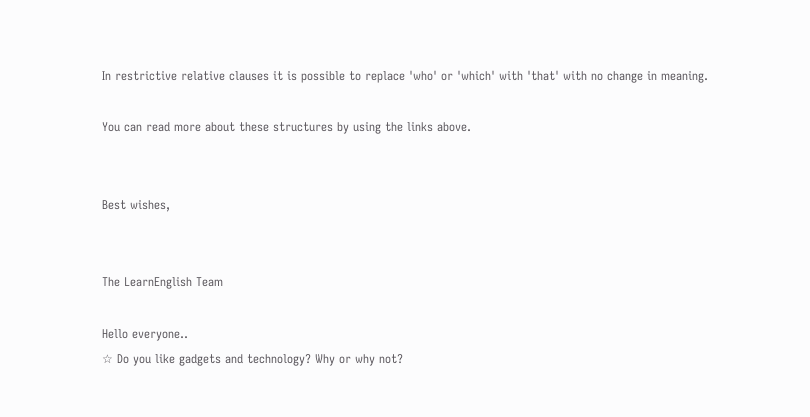In restrictive relative clauses it is possible to replace 'who' or 'which' with 'that' with no change in meaning.

You can read more about these structures by using the links above.


Best wishes,


The LearnEnglish Team

Hello everyone..
☆ Do you like gadgets and technology? Why or why not?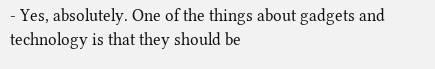- Yes, absolutely. One of the things about gadgets and technology is that they should be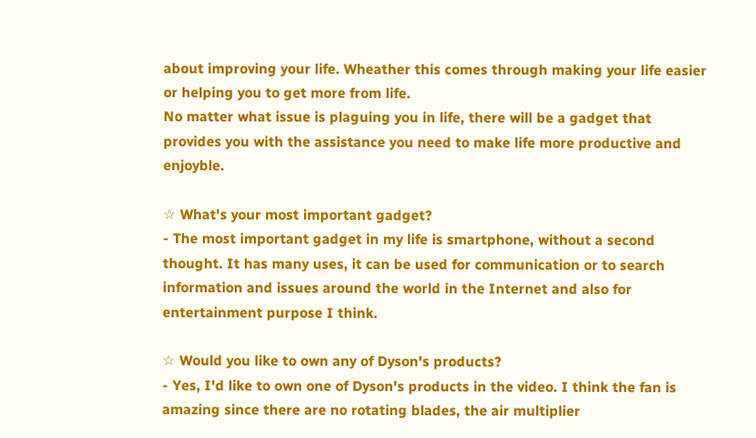about improving your life. Wheather this comes through making your life easier or helping you to get more from life.
No matter what issue is plaguing you in life, there will be a gadget that provides you with the assistance you need to make life more productive and enjoyble.

☆ What's your most important gadget?
- The most important gadget in my life is smartphone, without a second thought. It has many uses, it can be used for communication or to search information and issues around the world in the Internet and also for entertainment purpose I think.

☆ Would you like to own any of Dyson's products?
- Yes, I'd like to own one of Dyson's products in the video. I think the fan is amazing since there are no rotating blades, the air multiplier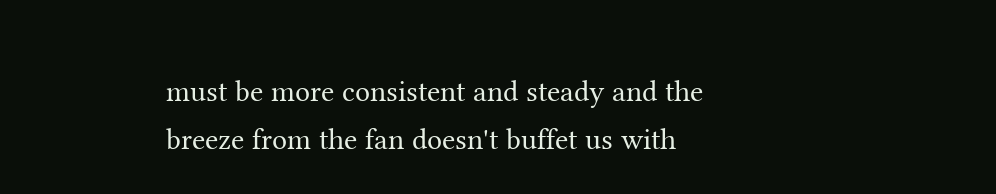must be more consistent and steady and the breeze from the fan doesn't buffet us with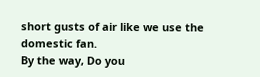short gusts of air like we use the domestic fan.
By the way, Do you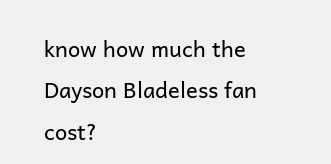know how much the Dayson Bladeless fan cost?